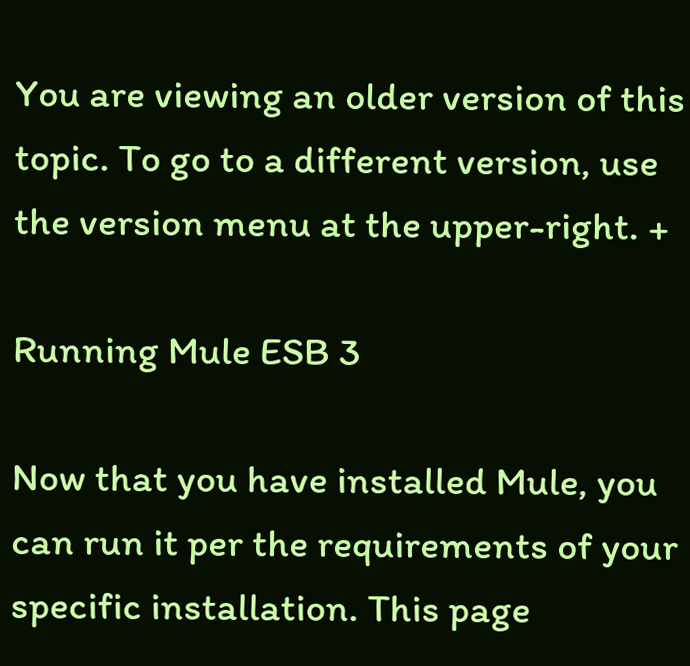You are viewing an older version of this topic. To go to a different version, use the version menu at the upper-right. +

Running Mule ESB 3

Now that you have installed Mule, you can run it per the requirements of your specific installation. This page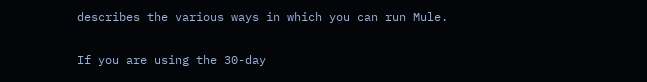describes the various ways in which you can run Mule.

If you are using the 30-day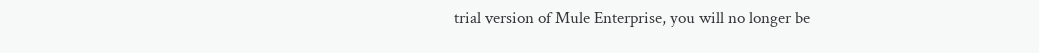trial version of Mule Enterprise, you will no longer be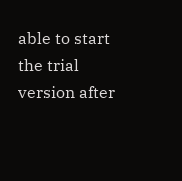able to start the trial version after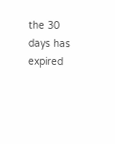the 30 days has expired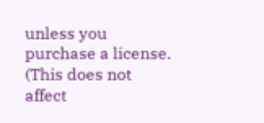unless you purchase a license. (This does not affect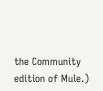the Community edition of Mule.)